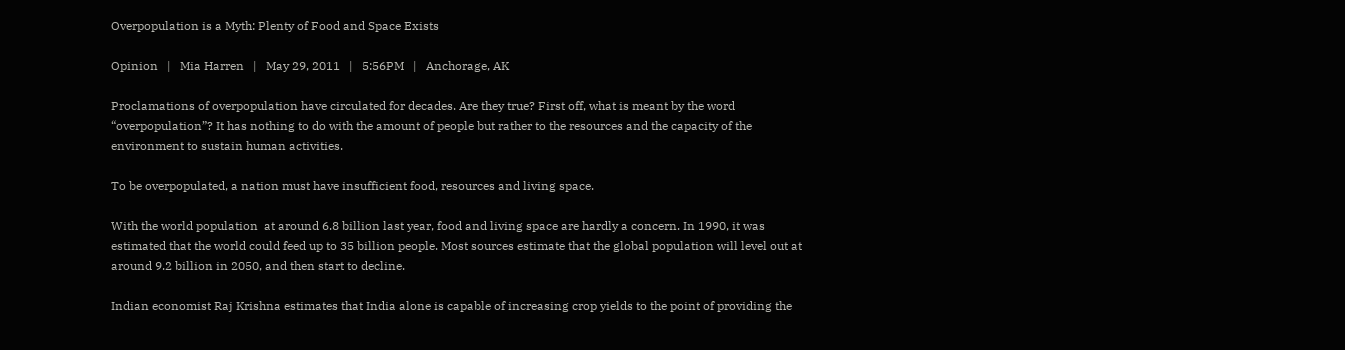Overpopulation is a Myth: Plenty of Food and Space Exists

Opinion   |   Mia Harren   |   May 29, 2011   |   5:56PM   |   Anchorage, AK

Proclamations of overpopulation have circulated for decades. Are they true? First off, what is meant by the word “overpopulation”? It has nothing to do with the amount of people but rather to the resources and the capacity of the environment to sustain human activities.

To be overpopulated, a nation must have insufficient food, resources and living space.

With the world population  at around 6.8 billion last year, food and living space are hardly a concern. In 1990, it was estimated that the world could feed up to 35 billion people. Most sources estimate that the global population will level out at around 9.2 billion in 2050, and then start to decline.

Indian economist Raj Krishna estimates that India alone is capable of increasing crop yields to the point of providing the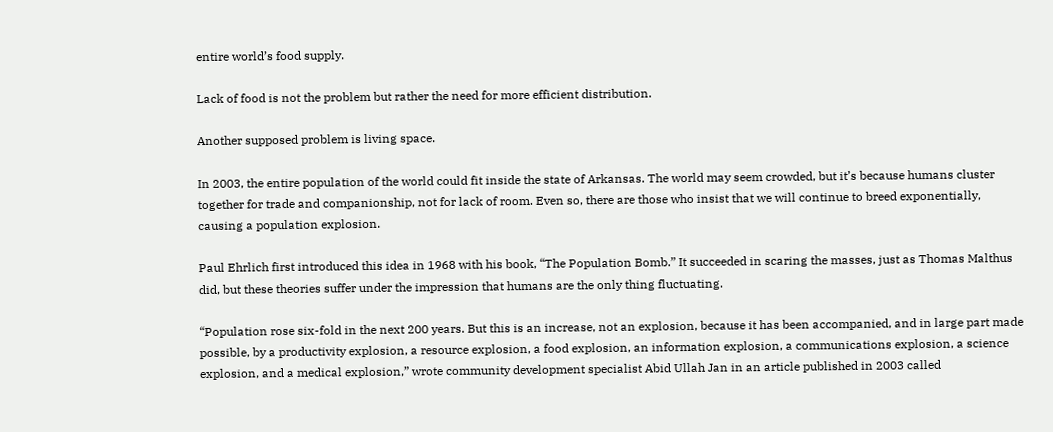entire world’s food supply.

Lack of food is not the problem but rather the need for more efficient distribution.

Another supposed problem is living space.

In 2003, the entire population of the world could fit inside the state of Arkansas. The world may seem crowded, but it’s because humans cluster together for trade and companionship, not for lack of room. Even so, there are those who insist that we will continue to breed exponentially, causing a population explosion.

Paul Ehrlich first introduced this idea in 1968 with his book, “The Population Bomb.” It succeeded in scaring the masses, just as Thomas Malthus did, but these theories suffer under the impression that humans are the only thing fluctuating.

“Population rose six-fold in the next 200 years. But this is an increase, not an explosion, because it has been accompanied, and in large part made possible, by a productivity explosion, a resource explosion, a food explosion, an information explosion, a communications explosion, a science explosion, and a medical explosion,” wrote community development specialist Abid Ullah Jan in an article published in 2003 called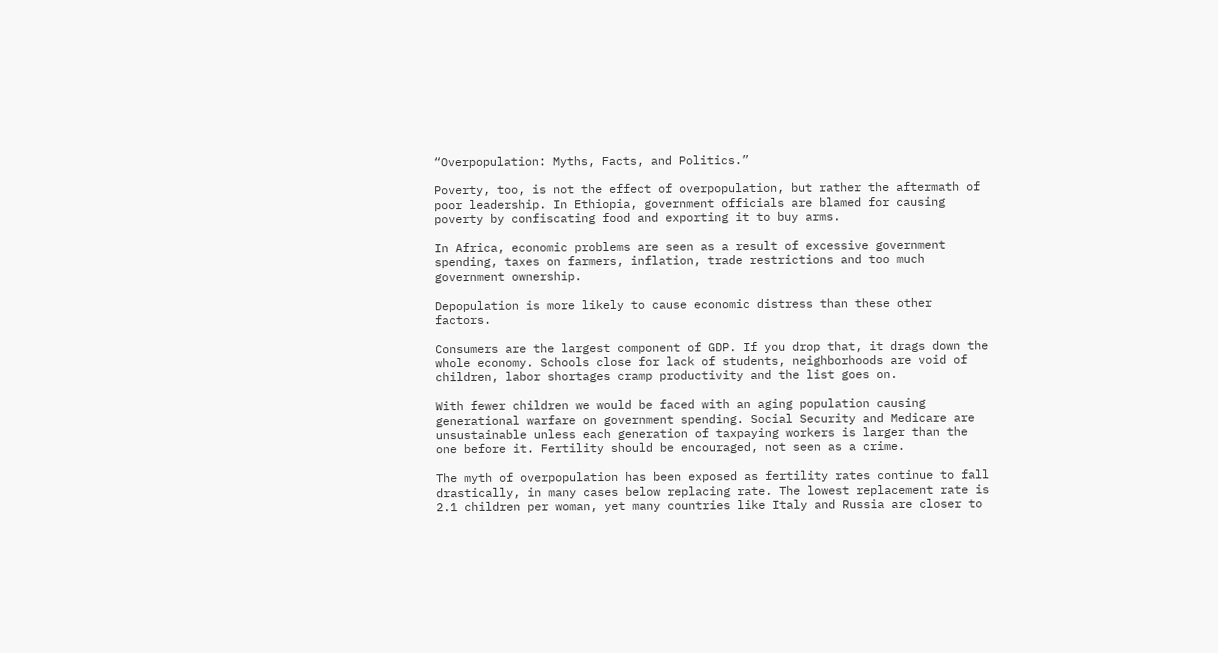“Overpopulation: Myths, Facts, and Politics.”

Poverty, too, is not the effect of overpopulation, but rather the aftermath of poor leadership. In Ethiopia, government officials are blamed for causing poverty by confiscating food and exporting it to buy arms.

In Africa, economic problems are seen as a result of excessive government spending, taxes on farmers, inflation, trade restrictions and too much government ownership.

Depopulation is more likely to cause economic distress than these other factors.

Consumers are the largest component of GDP. If you drop that, it drags down the whole economy. Schools close for lack of students, neighborhoods are void of children, labor shortages cramp productivity and the list goes on.

With fewer children we would be faced with an aging population causing generational warfare on government spending. Social Security and Medicare are unsustainable unless each generation of taxpaying workers is larger than the one before it. Fertility should be encouraged, not seen as a crime.

The myth of overpopulation has been exposed as fertility rates continue to fall drastically, in many cases below replacing rate. The lowest replacement rate is 2.1 children per woman, yet many countries like Italy and Russia are closer to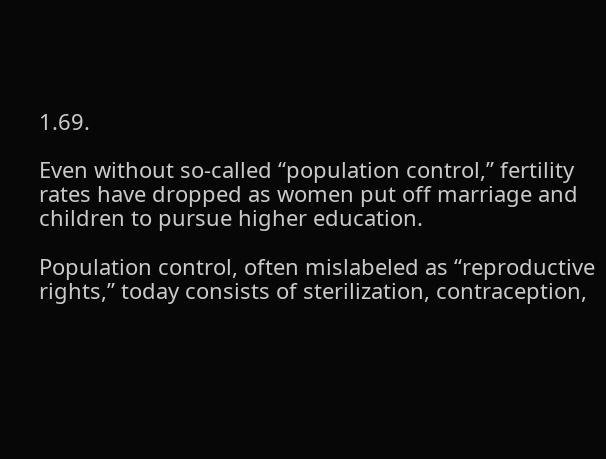1.69.

Even without so-called “population control,” fertility rates have dropped as women put off marriage and children to pursue higher education.

Population control, often mislabeled as “reproductive rights,” today consists of sterilization, contraception,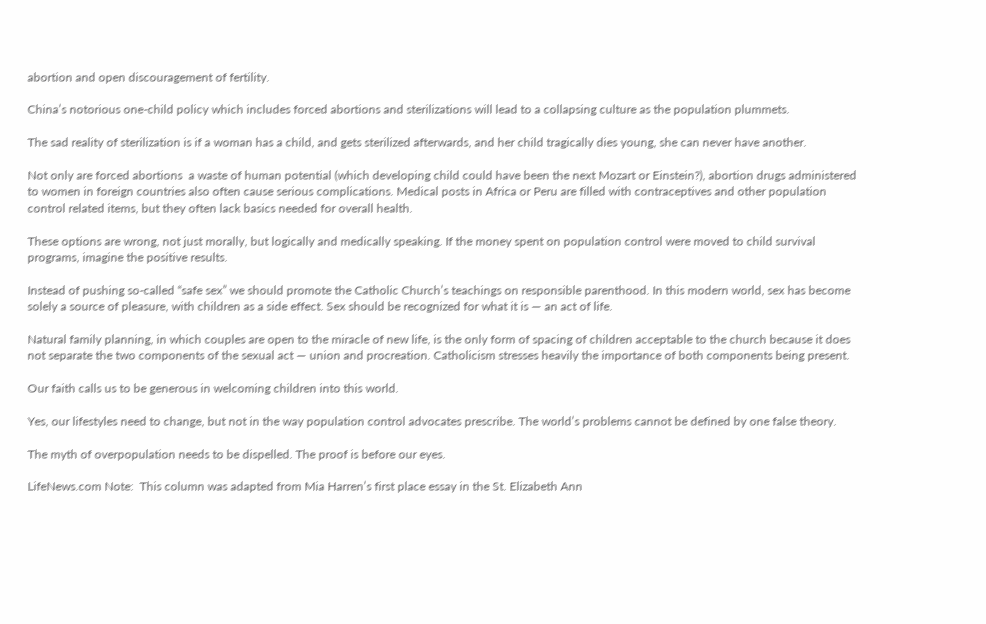abortion and open discouragement of fertility.

China’s notorious one-child policy which includes forced abortions and sterilizations will lead to a collapsing culture as the population plummets.

The sad reality of sterilization is if a woman has a child, and gets sterilized afterwards, and her child tragically dies young, she can never have another.

Not only are forced abortions  a waste of human potential (which developing child could have been the next Mozart or Einstein?), abortion drugs administered to women in foreign countries also often cause serious complications. Medical posts in Africa or Peru are filled with contraceptives and other population control related items, but they often lack basics needed for overall health.

These options are wrong, not just morally, but logically and medically speaking. If the money spent on population control were moved to child survival programs, imagine the positive results.

Instead of pushing so-called “safe sex” we should promote the Catholic Church’s teachings on responsible parenthood. In this modern world, sex has become solely a source of pleasure, with children as a side effect. Sex should be recognized for what it is — an act of life.

Natural family planning, in which couples are open to the miracle of new life, is the only form of spacing of children acceptable to the church because it does not separate the two components of the sexual act — union and procreation. Catholicism stresses heavily the importance of both components being present.

Our faith calls us to be generous in welcoming children into this world.

Yes, our lifestyles need to change, but not in the way population control advocates prescribe. The world’s problems cannot be defined by one false theory.

The myth of overpopulation needs to be dispelled. The proof is before our eyes.

LifeNews.com Note:  This column was adapted from Mia Harren’s first place essay in the St. Elizabeth Ann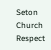Seton Church Respect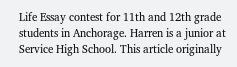Life Essay contest for 11th and 12th grade students in Anchorage. Harren is a junior at Service High School. This article originally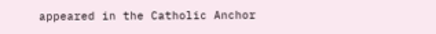appeared in the Catholic Anchor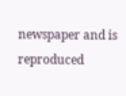newspaper and is reproduced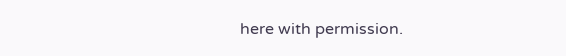here with permission.